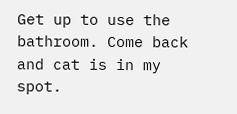Get up to use the bathroom. Come back and cat is in my spot.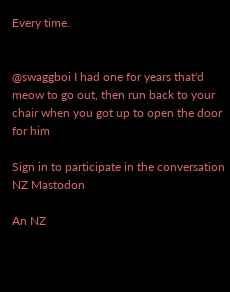Every time.


@swaggboi I had one for years that'd meow to go out, then run back to your chair when you got up to open the door for him

Sign in to participate in the conversation
NZ Mastodon

An NZ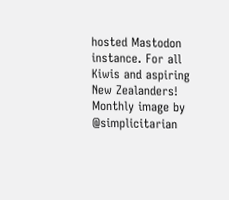hosted Mastodon instance. For all Kiwis and aspiring New Zealanders! Monthly image by @simplicitarian